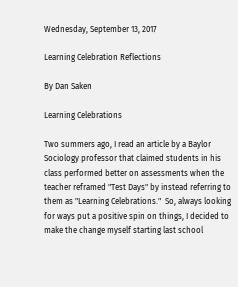Wednesday, September 13, 2017

Learning Celebration Reflections

By Dan Saken

Learning Celebrations

Two summers ago, I read an article by a Baylor Sociology professor that claimed students in his class performed better on assessments when the teacher reframed "Test Days" by instead referring to them as "Learning Celebrations."  So, always looking for ways put a positive spin on things, I decided to make the change myself starting last school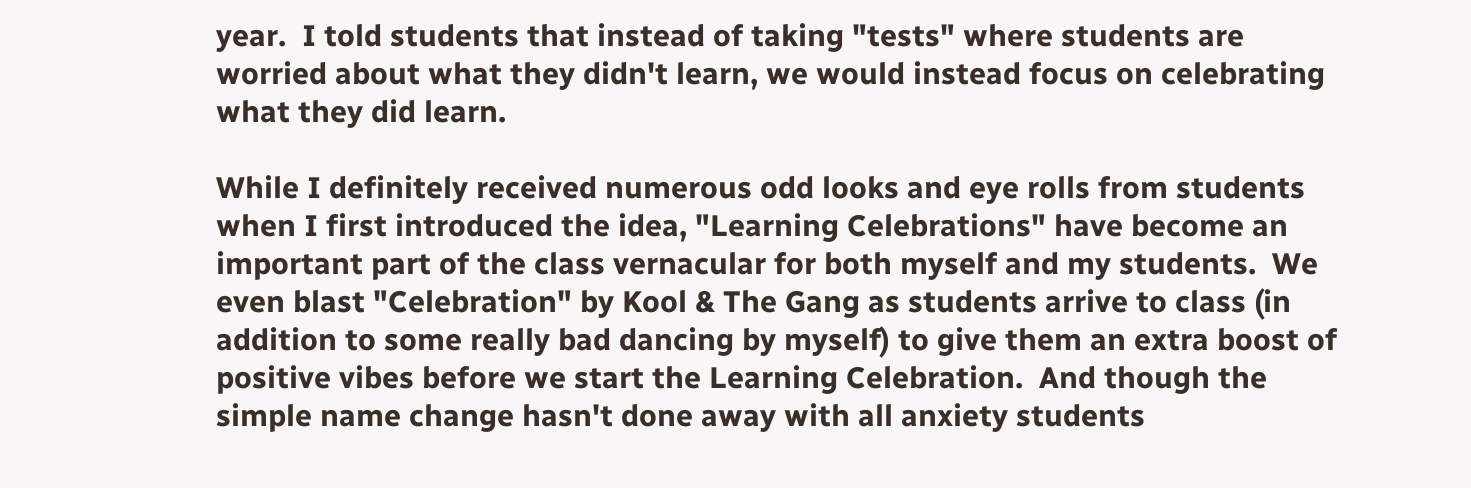year.  I told students that instead of taking "tests" where students are worried about what they didn't learn, we would instead focus on celebrating what they did learn.

While I definitely received numerous odd looks and eye rolls from students when I first introduced the idea, "Learning Celebrations" have become an important part of the class vernacular for both myself and my students.  We even blast "Celebration" by Kool & The Gang as students arrive to class (in addition to some really bad dancing by myself) to give them an extra boost of positive vibes before we start the Learning Celebration.  And though the simple name change hasn't done away with all anxiety students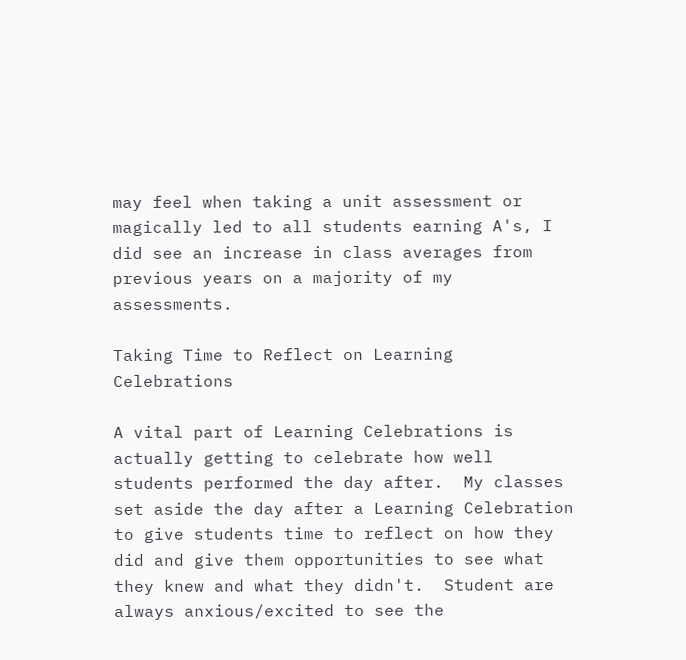may feel when taking a unit assessment or magically led to all students earning A's, I did see an increase in class averages from previous years on a majority of my assessments.

Taking Time to Reflect on Learning Celebrations

A vital part of Learning Celebrations is actually getting to celebrate how well students performed the day after.  My classes set aside the day after a Learning Celebration to give students time to reflect on how they did and give them opportunities to see what they knew and what they didn't.  Student are always anxious/excited to see the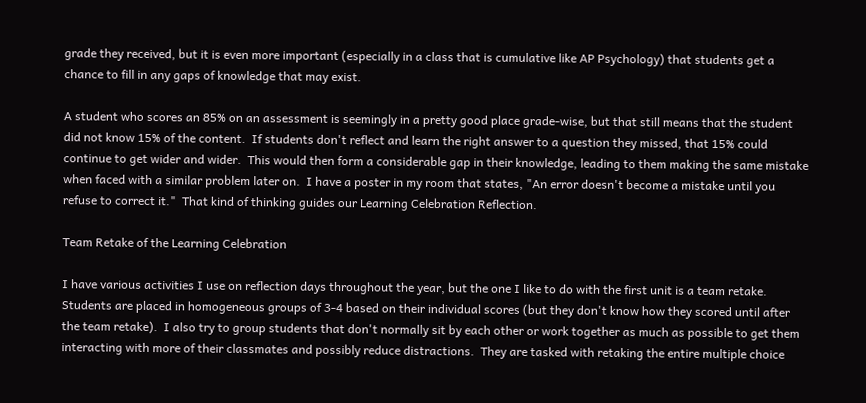grade they received, but it is even more important (especially in a class that is cumulative like AP Psychology) that students get a chance to fill in any gaps of knowledge that may exist.

A student who scores an 85% on an assessment is seemingly in a pretty good place grade-wise, but that still means that the student did not know 15% of the content.  If students don't reflect and learn the right answer to a question they missed, that 15% could continue to get wider and wider.  This would then form a considerable gap in their knowledge, leading to them making the same mistake when faced with a similar problem later on.  I have a poster in my room that states, "An error doesn't become a mistake until you refuse to correct it."  That kind of thinking guides our Learning Celebration Reflection.

Team Retake of the Learning Celebration

I have various activities I use on reflection days throughout the year, but the one I like to do with the first unit is a team retake.  Students are placed in homogeneous groups of 3-4 based on their individual scores (but they don't know how they scored until after the team retake).  I also try to group students that don't normally sit by each other or work together as much as possible to get them interacting with more of their classmates and possibly reduce distractions.  They are tasked with retaking the entire multiple choice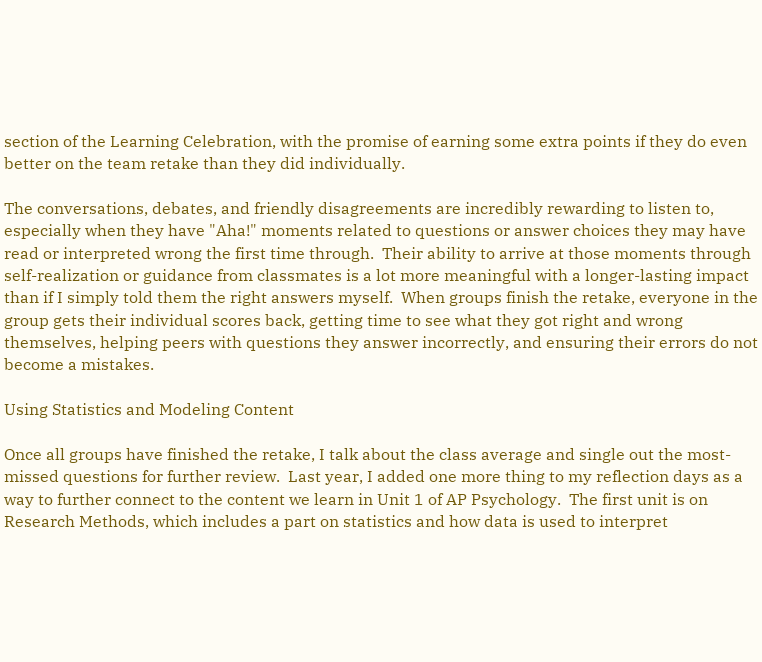section of the Learning Celebration, with the promise of earning some extra points if they do even better on the team retake than they did individually.

The conversations, debates, and friendly disagreements are incredibly rewarding to listen to, especially when they have "Aha!" moments related to questions or answer choices they may have read or interpreted wrong the first time through.  Their ability to arrive at those moments through self-realization or guidance from classmates is a lot more meaningful with a longer-lasting impact than if I simply told them the right answers myself.  When groups finish the retake, everyone in the group gets their individual scores back, getting time to see what they got right and wrong themselves, helping peers with questions they answer incorrectly, and ensuring their errors do not become a mistakes.

Using Statistics and Modeling Content

Once all groups have finished the retake, I talk about the class average and single out the most-missed questions for further review.  Last year, I added one more thing to my reflection days as a way to further connect to the content we learn in Unit 1 of AP Psychology.  The first unit is on Research Methods, which includes a part on statistics and how data is used to interpret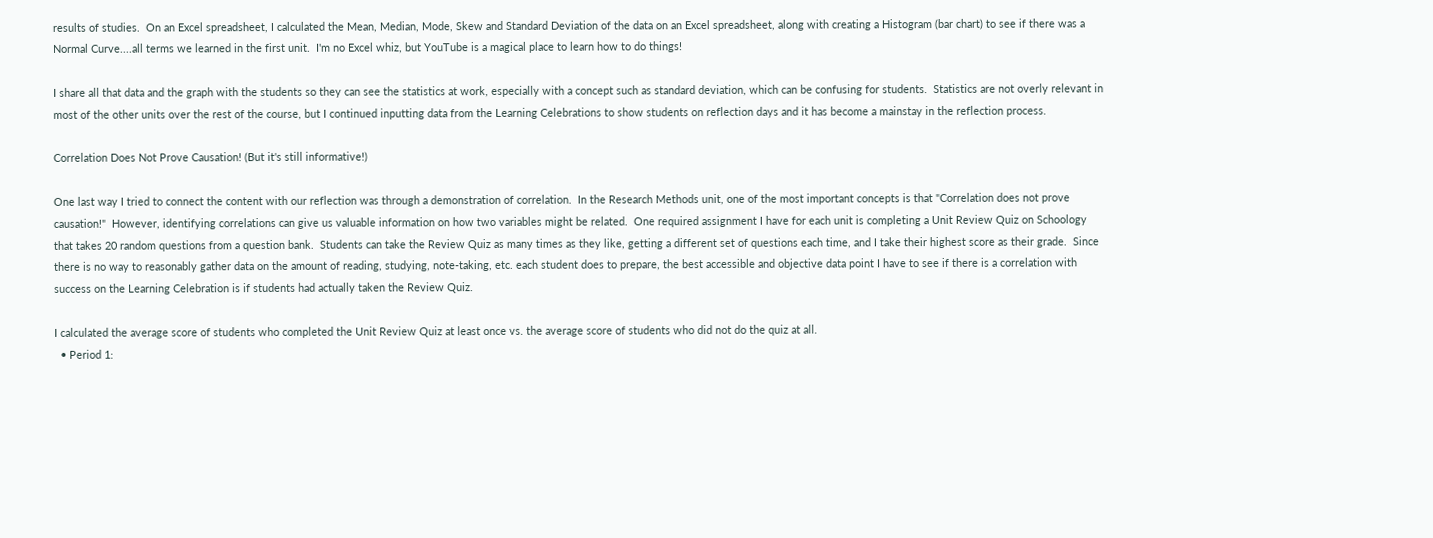results of studies.  On an Excel spreadsheet, I calculated the Mean, Median, Mode, Skew and Standard Deviation of the data on an Excel spreadsheet, along with creating a Histogram (bar chart) to see if there was a Normal Curve....all terms we learned in the first unit.  I'm no Excel whiz, but YouTube is a magical place to learn how to do things!

I share all that data and the graph with the students so they can see the statistics at work, especially with a concept such as standard deviation, which can be confusing for students.  Statistics are not overly relevant in most of the other units over the rest of the course, but I continued inputting data from the Learning Celebrations to show students on reflection days and it has become a mainstay in the reflection process.

Correlation Does Not Prove Causation! (But it's still informative!)

One last way I tried to connect the content with our reflection was through a demonstration of correlation.  In the Research Methods unit, one of the most important concepts is that "Correlation does not prove causation!"  However, identifying correlations can give us valuable information on how two variables might be related.  One required assignment I have for each unit is completing a Unit Review Quiz on Schoology that takes 20 random questions from a question bank.  Students can take the Review Quiz as many times as they like, getting a different set of questions each time, and I take their highest score as their grade.  Since there is no way to reasonably gather data on the amount of reading, studying, note-taking, etc. each student does to prepare, the best accessible and objective data point I have to see if there is a correlation with success on the Learning Celebration is if students had actually taken the Review Quiz.

I calculated the average score of students who completed the Unit Review Quiz at least once vs. the average score of students who did not do the quiz at all.
  • Period 1: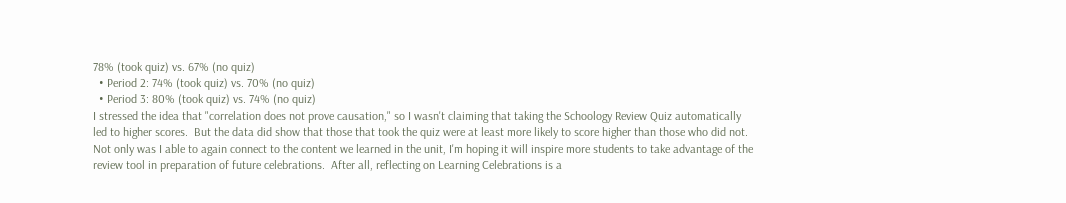78% (took quiz) vs. 67% (no quiz)
  • Period 2: 74% (took quiz) vs. 70% (no quiz)
  • Period 3: 80% (took quiz) vs. 74% (no quiz)
I stressed the idea that "correlation does not prove causation," so I wasn't claiming that taking the Schoology Review Quiz automatically led to higher scores.  But the data did show that those that took the quiz were at least more likely to score higher than those who did not.  Not only was I able to again connect to the content we learned in the unit, I'm hoping it will inspire more students to take advantage of the review tool in preparation of future celebrations.  After all, reflecting on Learning Celebrations is a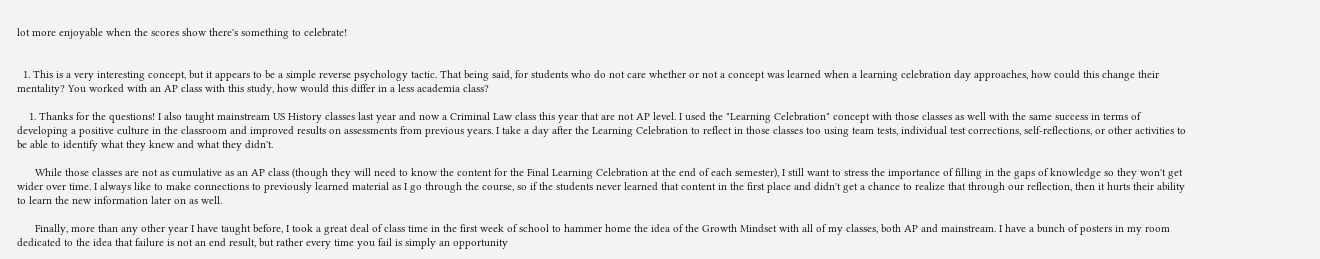lot more enjoyable when the scores show there's something to celebrate!


  1. This is a very interesting concept, but it appears to be a simple reverse psychology tactic. That being said, for students who do not care whether or not a concept was learned when a learning celebration day approaches, how could this change their mentality? You worked with an AP class with this study, how would this differ in a less academia class?

    1. Thanks for the questions! I also taught mainstream US History classes last year and now a Criminal Law class this year that are not AP level. I used the "Learning Celebration" concept with those classes as well with the same success in terms of developing a positive culture in the classroom and improved results on assessments from previous years. I take a day after the Learning Celebration to reflect in those classes too using team tests, individual test corrections, self-reflections, or other activities to be able to identify what they knew and what they didn't.

      While those classes are not as cumulative as an AP class (though they will need to know the content for the Final Learning Celebration at the end of each semester), I still want to stress the importance of filling in the gaps of knowledge so they won't get wider over time. I always like to make connections to previously learned material as I go through the course, so if the students never learned that content in the first place and didn't get a chance to realize that through our reflection, then it hurts their ability to learn the new information later on as well.

      Finally, more than any other year I have taught before, I took a great deal of class time in the first week of school to hammer home the idea of the Growth Mindset with all of my classes, both AP and mainstream. I have a bunch of posters in my room dedicated to the idea that failure is not an end result, but rather every time you fail is simply an opportunity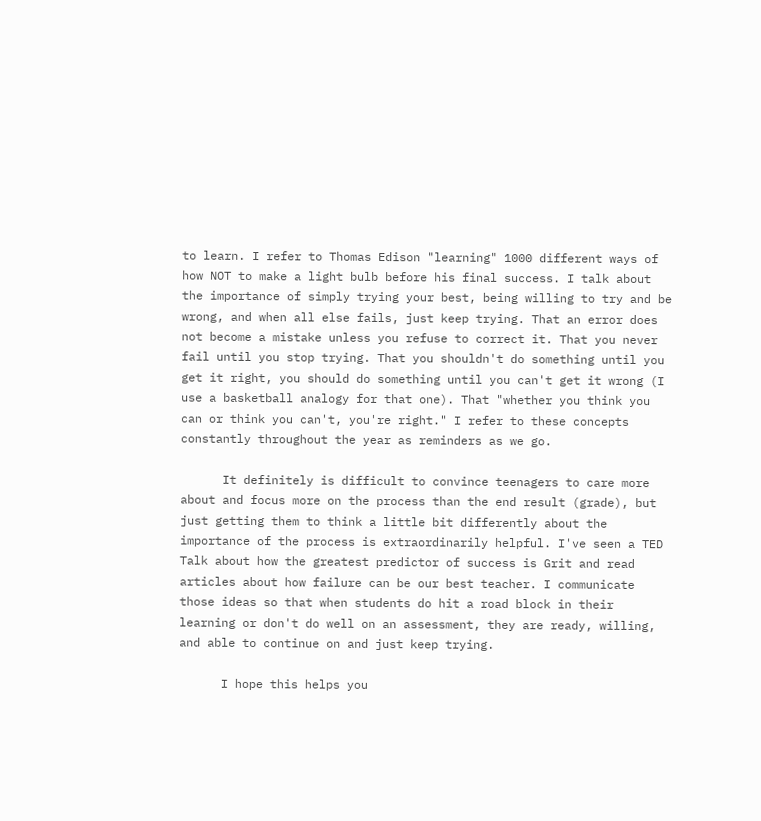to learn. I refer to Thomas Edison "learning" 1000 different ways of how NOT to make a light bulb before his final success. I talk about the importance of simply trying your best, being willing to try and be wrong, and when all else fails, just keep trying. That an error does not become a mistake unless you refuse to correct it. That you never fail until you stop trying. That you shouldn't do something until you get it right, you should do something until you can't get it wrong (I use a basketball analogy for that one). That "whether you think you can or think you can't, you're right." I refer to these concepts constantly throughout the year as reminders as we go.

      It definitely is difficult to convince teenagers to care more about and focus more on the process than the end result (grade), but just getting them to think a little bit differently about the importance of the process is extraordinarily helpful. I've seen a TED Talk about how the greatest predictor of success is Grit and read articles about how failure can be our best teacher. I communicate those ideas so that when students do hit a road block in their learning or don't do well on an assessment, they are ready, willing, and able to continue on and just keep trying.

      I hope this helps you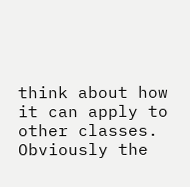think about how it can apply to other classes. Obviously the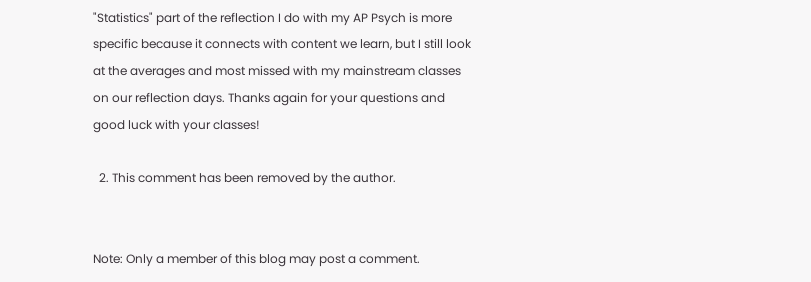"Statistics" part of the reflection I do with my AP Psych is more specific because it connects with content we learn, but I still look at the averages and most missed with my mainstream classes on our reflection days. Thanks again for your questions and good luck with your classes!

  2. This comment has been removed by the author.


Note: Only a member of this blog may post a comment.